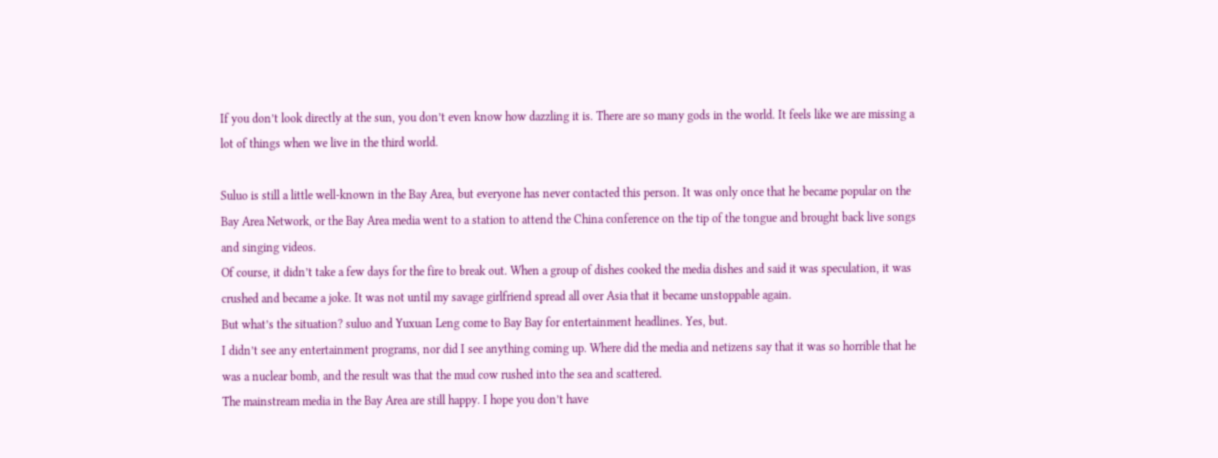If you don’t look directly at the sun, you don’t even know how dazzling it is. There are so many gods in the world. It feels like we are missing a lot of things when we live in the third world.

Suluo is still a little well-known in the Bay Area, but everyone has never contacted this person. It was only once that he became popular on the Bay Area Network, or the Bay Area media went to a station to attend the China conference on the tip of the tongue and brought back live songs and singing videos.
Of course, it didn’t take a few days for the fire to break out. When a group of dishes cooked the media dishes and said it was speculation, it was crushed and became a joke. It was not until my savage girlfriend spread all over Asia that it became unstoppable again.
But what’s the situation? suluo and Yuxuan Leng come to Bay Bay for entertainment headlines. Yes, but.
I didn’t see any entertainment programs, nor did I see anything coming up. Where did the media and netizens say that it was so horrible that he was a nuclear bomb, and the result was that the mud cow rushed into the sea and scattered.
The mainstream media in the Bay Area are still happy. I hope you don’t have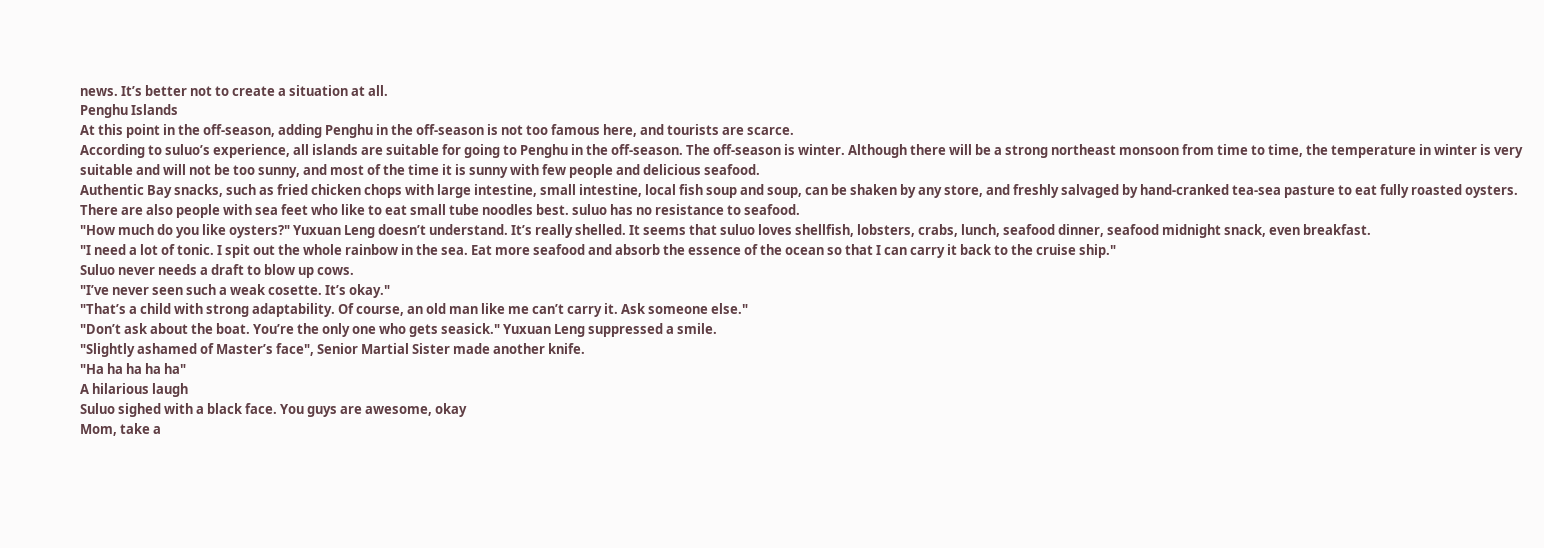news. It’s better not to create a situation at all.
Penghu Islands
At this point in the off-season, adding Penghu in the off-season is not too famous here, and tourists are scarce.
According to suluo’s experience, all islands are suitable for going to Penghu in the off-season. The off-season is winter. Although there will be a strong northeast monsoon from time to time, the temperature in winter is very suitable and will not be too sunny, and most of the time it is sunny with few people and delicious seafood.
Authentic Bay snacks, such as fried chicken chops with large intestine, small intestine, local fish soup and soup, can be shaken by any store, and freshly salvaged by hand-cranked tea-sea pasture to eat fully roasted oysters. There are also people with sea feet who like to eat small tube noodles best. suluo has no resistance to seafood.
"How much do you like oysters?" Yuxuan Leng doesn’t understand. It’s really shelled. It seems that suluo loves shellfish, lobsters, crabs, lunch, seafood dinner, seafood midnight snack, even breakfast.
"I need a lot of tonic. I spit out the whole rainbow in the sea. Eat more seafood and absorb the essence of the ocean so that I can carry it back to the cruise ship."
Suluo never needs a draft to blow up cows.
"I’ve never seen such a weak cosette. It’s okay."
"That’s a child with strong adaptability. Of course, an old man like me can’t carry it. Ask someone else."
"Don’t ask about the boat. You’re the only one who gets seasick." Yuxuan Leng suppressed a smile.
"Slightly ashamed of Master’s face", Senior Martial Sister made another knife.
"Ha ha ha ha ha"
A hilarious laugh
Suluo sighed with a black face. You guys are awesome, okay
Mom, take a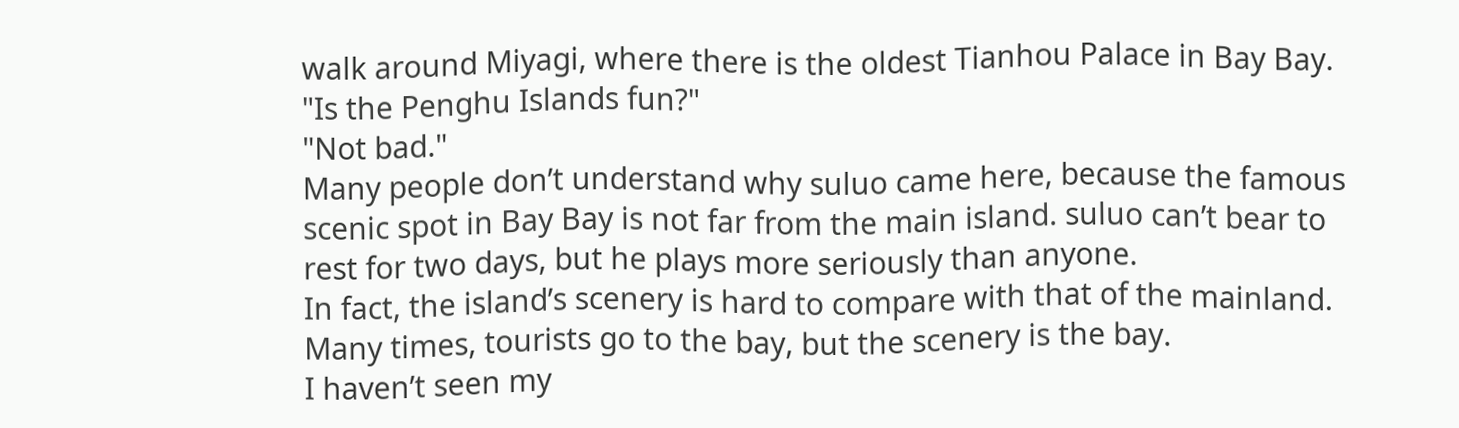walk around Miyagi, where there is the oldest Tianhou Palace in Bay Bay.
"Is the Penghu Islands fun?"
"Not bad."
Many people don’t understand why suluo came here, because the famous scenic spot in Bay Bay is not far from the main island. suluo can’t bear to rest for two days, but he plays more seriously than anyone.
In fact, the island’s scenery is hard to compare with that of the mainland. Many times, tourists go to the bay, but the scenery is the bay.
I haven’t seen my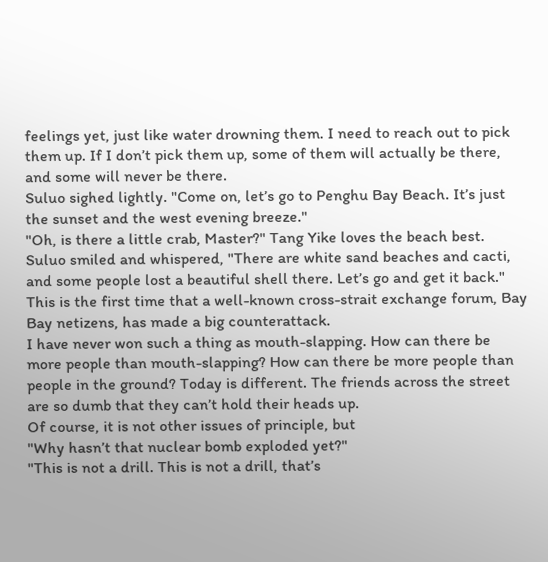feelings yet, just like water drowning them. I need to reach out to pick them up. If I don’t pick them up, some of them will actually be there, and some will never be there.
Suluo sighed lightly. "Come on, let’s go to Penghu Bay Beach. It’s just the sunset and the west evening breeze."
"Oh, is there a little crab, Master?" Tang Yike loves the beach best.
Suluo smiled and whispered, "There are white sand beaches and cacti, and some people lost a beautiful shell there. Let’s go and get it back."
This is the first time that a well-known cross-strait exchange forum, Bay Bay netizens, has made a big counterattack.
I have never won such a thing as mouth-slapping. How can there be more people than mouth-slapping? How can there be more people than people in the ground? Today is different. The friends across the street are so dumb that they can’t hold their heads up.
Of course, it is not other issues of principle, but
"Why hasn’t that nuclear bomb exploded yet?"
"This is not a drill. This is not a drill, that’s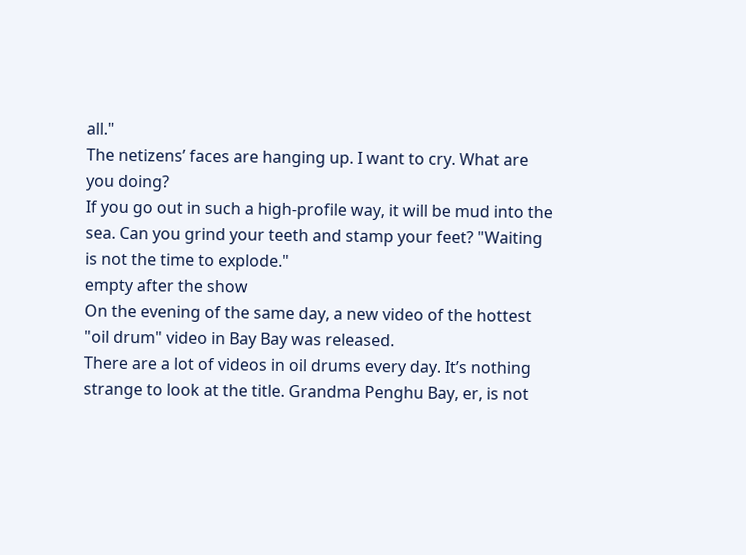all."
The netizens’ faces are hanging up. I want to cry. What are you doing?
If you go out in such a high-profile way, it will be mud into the sea. Can you grind your teeth and stamp your feet? "Waiting is not the time to explode."
empty after the show
On the evening of the same day, a new video of the hottest "oil drum" video in Bay Bay was released.
There are a lot of videos in oil drums every day. It’s nothing strange to look at the title. Grandma Penghu Bay, er, is not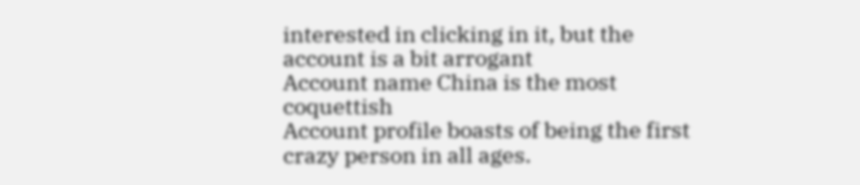interested in clicking in it, but the account is a bit arrogant
Account name China is the most coquettish
Account profile boasts of being the first crazy person in all ages.